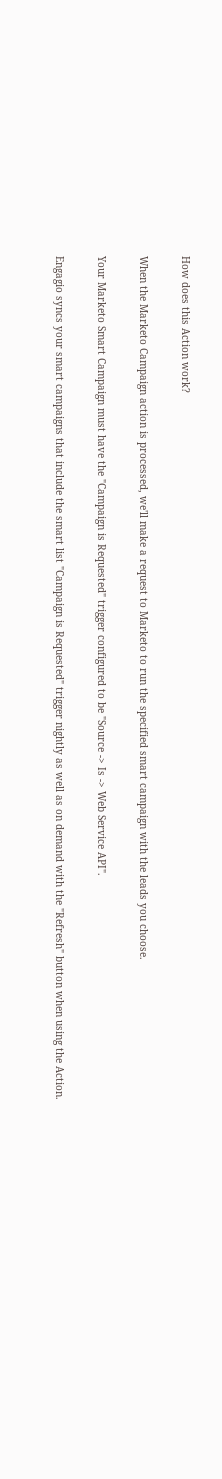How does this Action work?

When the Marketo Campaign action is processed, we'll make a request to Marketo to run the specified smart campaign with the leads you choose.

Your Marketo Smart Campaign must have the "Campaign is Requested" trigger configured to be "Source -> Is -> Web Service API".

Engagio syncs your smart campaigns that include the smart list "Campaign is Requested" trigger nightly as well as on demand with the "Refresh" button when using the Action.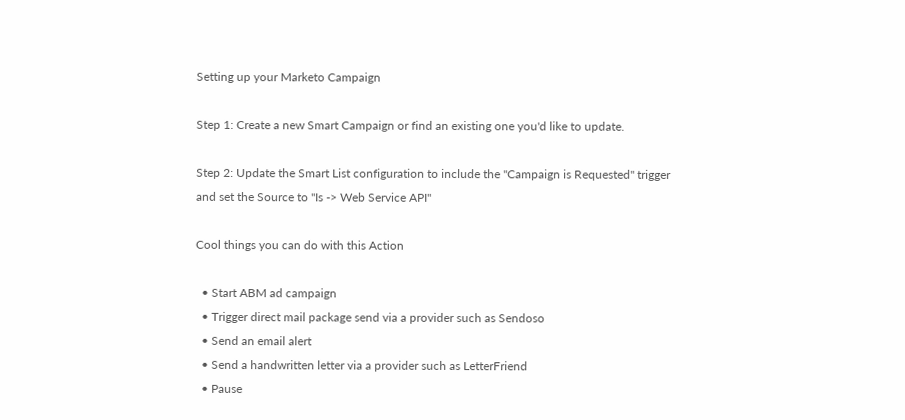Setting up your Marketo Campaign

Step 1: Create a new Smart Campaign or find an existing one you'd like to update.

Step 2: Update the Smart List configuration to include the "Campaign is Requested" trigger and set the Source to "Is -> Web Service API"

Cool things you can do with this Action

  • Start ABM ad campaign
  • Trigger direct mail package send via a provider such as Sendoso
  • Send an email alert
  • Send a handwritten letter via a provider such as LetterFriend
  • Pause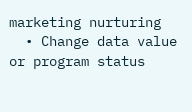marketing nurturing
  • Change data value or program status